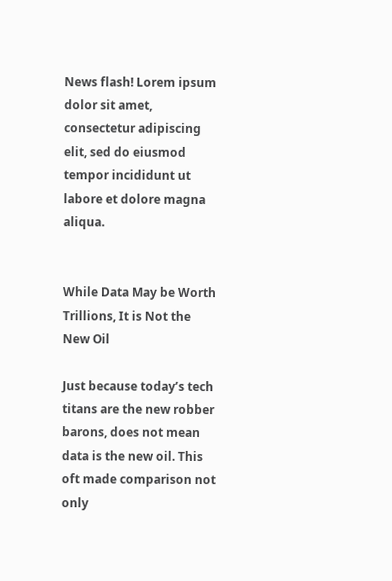News flash! Lorem ipsum dolor sit amet, consectetur adipiscing elit, sed do eiusmod tempor incididunt ut labore et dolore magna aliqua.


While Data May be Worth Trillions, It is Not the New Oil

Just because today’s tech titans are the new robber barons, does not mean data is the new oil. This oft made comparison not only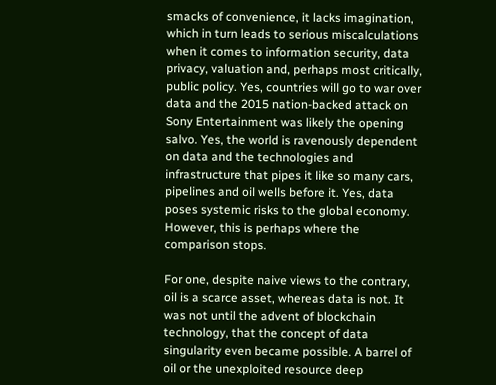smacks of convenience, it lacks imagination, which in turn leads to serious miscalculations when it comes to information security, data privacy, valuation and, perhaps most critically, public policy. Yes, countries will go to war over data and the 2015 nation-backed attack on Sony Entertainment was likely the opening salvo. Yes, the world is ravenously dependent on data and the technologies and infrastructure that pipes it like so many cars, pipelines and oil wells before it. Yes, data poses systemic risks to the global economy. However, this is perhaps where the comparison stops.

For one, despite naive views to the contrary, oil is a scarce asset, whereas data is not. It was not until the advent of blockchain technology, that the concept of data singularity even became possible. A barrel of oil or the unexploited resource deep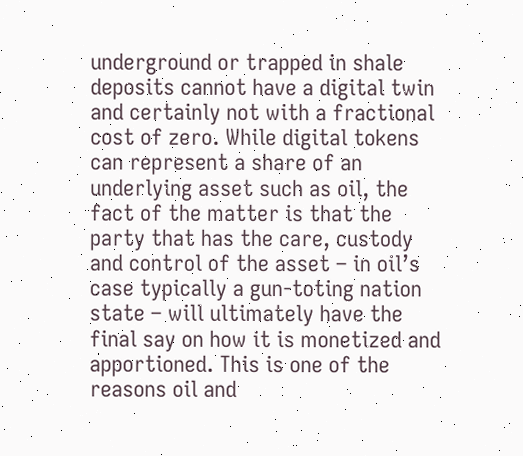underground or trapped in shale deposits cannot have a digital twin and certainly not with a fractional cost of zero. While digital tokens can represent a share of an underlying asset such as oil, the fact of the matter is that the party that has the care, custody and control of the asset – in oil’s case typically a gun-toting nation state – will ultimately have the final say on how it is monetized and apportioned. This is one of the reasons oil and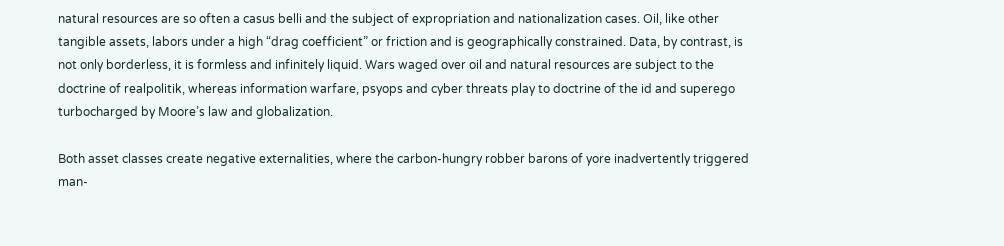natural resources are so often a casus belli and the subject of expropriation and nationalization cases. Oil, like other tangible assets, labors under a high “drag coefficient” or friction and is geographically constrained. Data, by contrast, is not only borderless, it is formless and infinitely liquid. Wars waged over oil and natural resources are subject to the doctrine of realpolitik, whereas information warfare, psyops and cyber threats play to doctrine of the id and superego turbocharged by Moore’s law and globalization.

Both asset classes create negative externalities, where the carbon-hungry robber barons of yore inadvertently triggered man-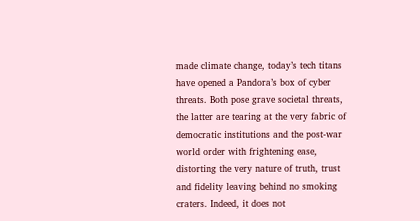made climate change, today’s tech titans have opened a Pandora’s box of cyber threats. Both pose grave societal threats, the latter are tearing at the very fabric of democratic institutions and the post-war world order with frightening ease, distorting the very nature of truth, trust and fidelity leaving behind no smoking craters. Indeed, it does not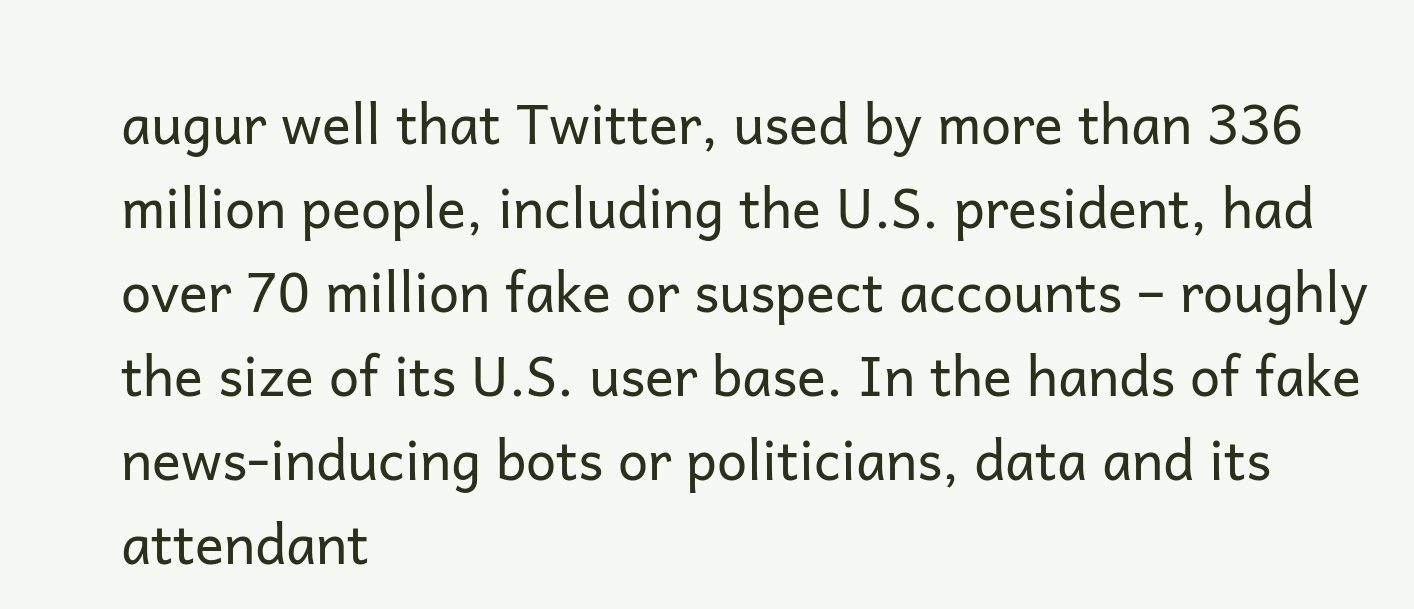augur well that Twitter, used by more than 336 million people, including the U.S. president, had over 70 million fake or suspect accounts – roughly the size of its U.S. user base. In the hands of fake news-inducing bots or politicians, data and its attendant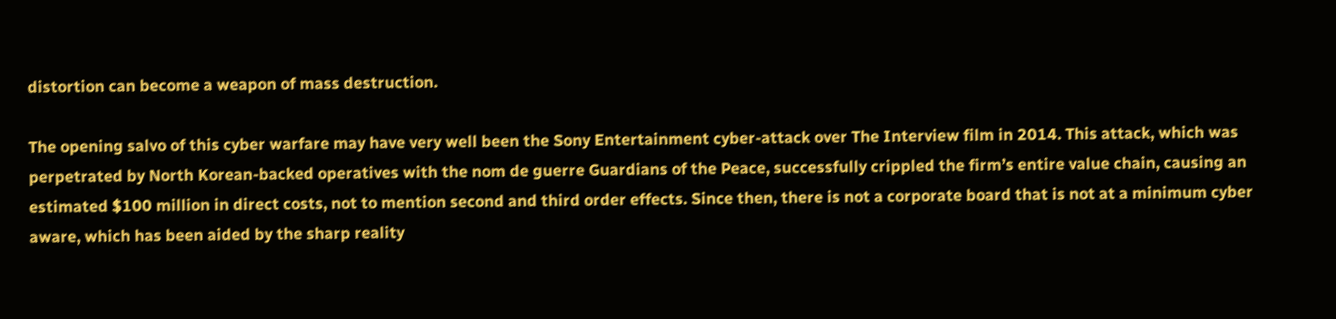distortion can become a weapon of mass destruction.

The opening salvo of this cyber warfare may have very well been the Sony Entertainment cyber-attack over The Interview film in 2014. This attack, which was perpetrated by North Korean-backed operatives with the nom de guerre Guardians of the Peace, successfully crippled the firm’s entire value chain, causing an estimated $100 million in direct costs, not to mention second and third order effects. Since then, there is not a corporate board that is not at a minimum cyber aware, which has been aided by the sharp reality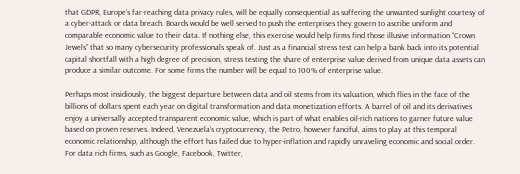that GDPR, Europe’s far-reaching data privacy rules, will be equally consequential as suffering the unwanted sunlight courtesy of a cyber-attack or data breach. Boards would be well served to push the enterprises they govern to ascribe uniform and comparable economic value to their data. If nothing else, this exercise would help firms find those illusive information “Crown Jewels” that so many cybersecurity professionals speak of. Just as a financial stress test can help a bank back into its potential capital shortfall with a high degree of precision, stress testing the share of enterprise value derived from unique data assets can produce a similar outcome. For some firms the number will be equal to 100% of enterprise value.

Perhaps most insidiously, the biggest departure between data and oil stems from its valuation, which flies in the face of the billions of dollars spent each year on digital transformation and data monetization efforts. A barrel of oil and its derivatives enjoy a universally accepted transparent economic value, which is part of what enables oil-rich nations to garner future value based on proven reserves. Indeed, Venezuela’s cryptocurrency, the Petro, however fanciful, aims to play at this temporal economic relationship, although the effort has failed due to hyper-inflation and rapidly unraveling economic and social order. For data rich firms, such as Google, Facebook, Twitter,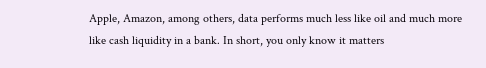Apple, Amazon, among others, data performs much less like oil and much more like cash liquidity in a bank. In short, you only know it matters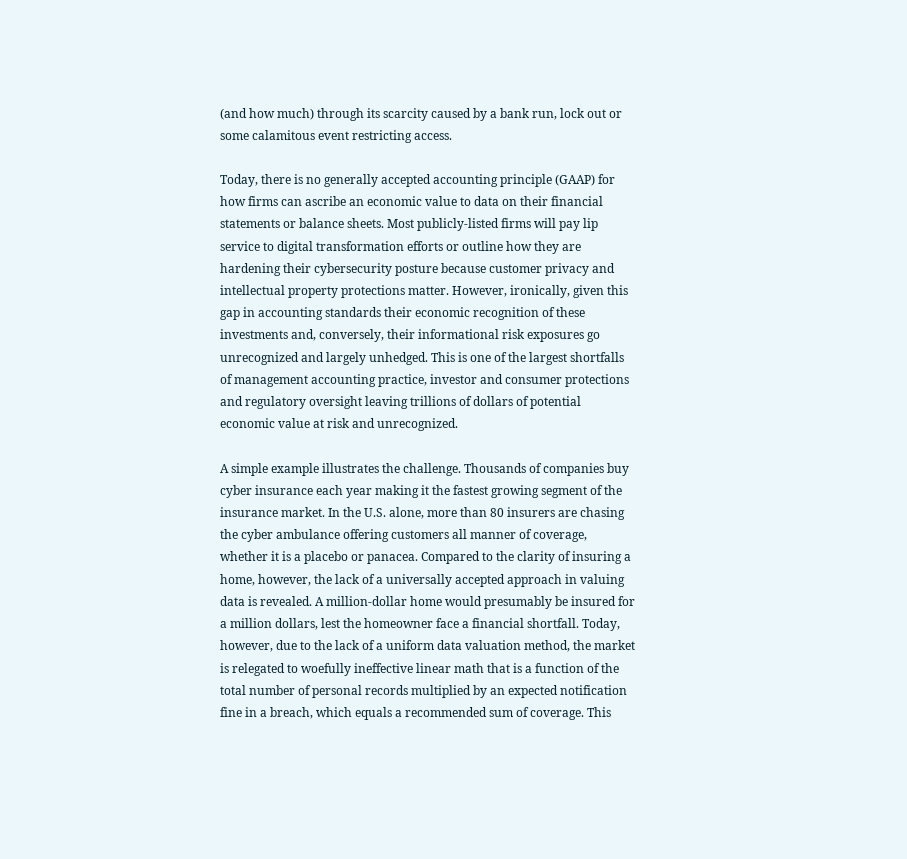(and how much) through its scarcity caused by a bank run, lock out or some calamitous event restricting access.

Today, there is no generally accepted accounting principle (GAAP) for how firms can ascribe an economic value to data on their financial statements or balance sheets. Most publicly-listed firms will pay lip service to digital transformation efforts or outline how they are hardening their cybersecurity posture because customer privacy and intellectual property protections matter. However, ironically, given this gap in accounting standards their economic recognition of these investments and, conversely, their informational risk exposures go unrecognized and largely unhedged. This is one of the largest shortfalls of management accounting practice, investor and consumer protections and regulatory oversight leaving trillions of dollars of potential economic value at risk and unrecognized.

A simple example illustrates the challenge. Thousands of companies buy cyber insurance each year making it the fastest growing segment of the insurance market. In the U.S. alone, more than 80 insurers are chasing the cyber ambulance offering customers all manner of coverage, whether it is a placebo or panacea. Compared to the clarity of insuring a home, however, the lack of a universally accepted approach in valuing data is revealed. A million-dollar home would presumably be insured for a million dollars, lest the homeowner face a financial shortfall. Today, however, due to the lack of a uniform data valuation method, the market is relegated to woefully ineffective linear math that is a function of the total number of personal records multiplied by an expected notification fine in a breach, which equals a recommended sum of coverage. This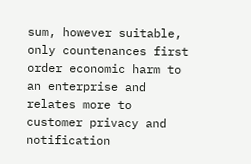sum, however suitable, only countenances first order economic harm to an enterprise and relates more to customer privacy and notification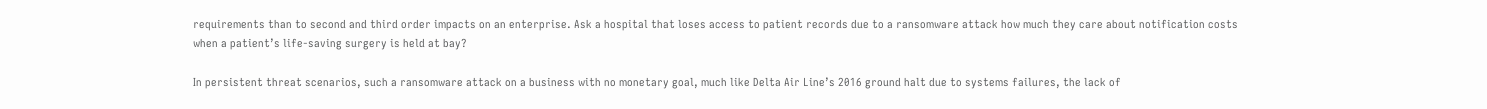requirements than to second and third order impacts on an enterprise. Ask a hospital that loses access to patient records due to a ransomware attack how much they care about notification costs when a patient’s life-saving surgery is held at bay?

In persistent threat scenarios, such a ransomware attack on a business with no monetary goal, much like Delta Air Line’s 2016 ground halt due to systems failures, the lack of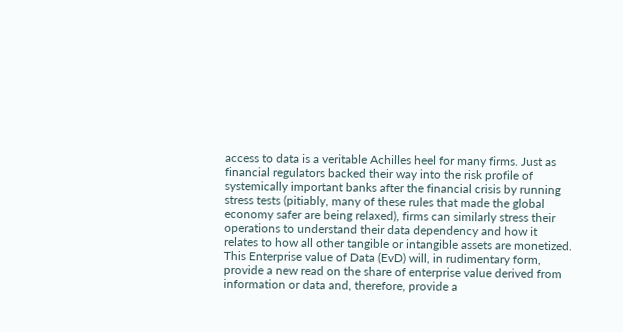access to data is a veritable Achilles heel for many firms. Just as financial regulators backed their way into the risk profile of systemically important banks after the financial crisis by running stress tests (pitiably, many of these rules that made the global economy safer are being relaxed), firms can similarly stress their operations to understand their data dependency and how it relates to how all other tangible or intangible assets are monetized. This Enterprise value of Data (EvD) will, in rudimentary form, provide a new read on the share of enterprise value derived from information or data and, therefore, provide a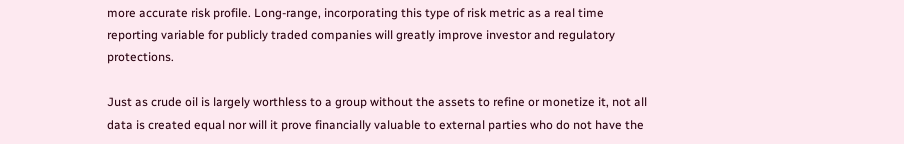more accurate risk profile. Long-range, incorporating this type of risk metric as a real time reporting variable for publicly traded companies will greatly improve investor and regulatory protections.

Just as crude oil is largely worthless to a group without the assets to refine or monetize it, not all data is created equal nor will it prove financially valuable to external parties who do not have the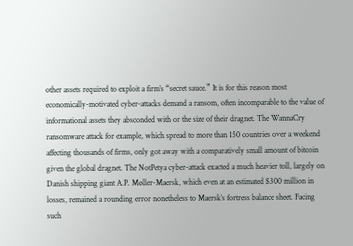other assets required to exploit a firm’s “secret sauce.” It is for this reason most economically-motivated cyber-attacks demand a ransom, often incomparable to the value of informational assets they absconded with or the size of their dragnet. The WannaCry ransomware attack for example, which spread to more than 150 countries over a weekend affecting thousands of firms, only got away with a comparatively small amount of bitcoin given the global dragnet. The NotPetya cyber-attack exacted a much heavier toll, largely on Danish shipping giant A.P. Møller-Maersk, which even at an estimated $300 million in losses, remained a rounding error nonetheless to Maersk’s fortress balance sheet. Facing such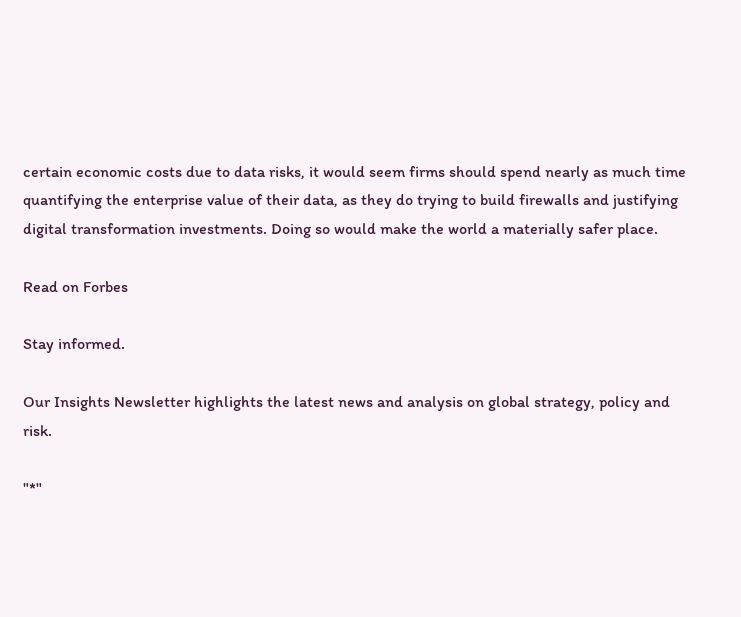certain economic costs due to data risks, it would seem firms should spend nearly as much time quantifying the enterprise value of their data, as they do trying to build firewalls and justifying digital transformation investments. Doing so would make the world a materially safer place.

Read on Forbes

Stay informed.

Our Insights Newsletter highlights the latest news and analysis on global strategy, policy and risk.

"*"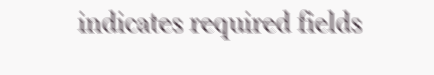indicates required fields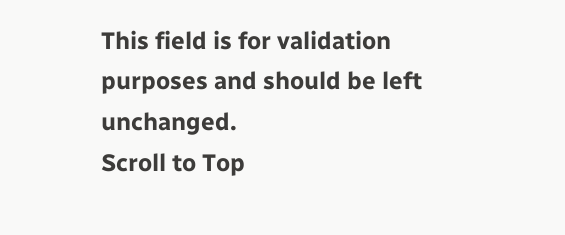This field is for validation purposes and should be left unchanged.
Scroll to Top